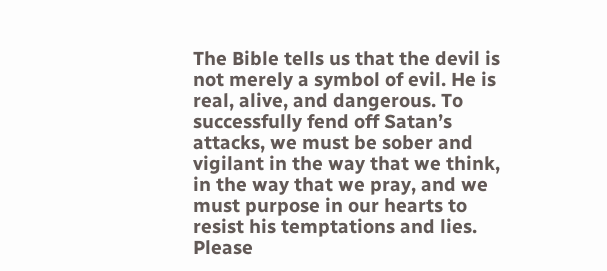The Bible tells us that the devil is not merely a symbol of evil. He is real, alive, and dangerous. To successfully fend off Satan’s attacks, we must be sober and vigilant in the way that we think, in the way that we pray, and we must purpose in our hearts to resist his temptations and lies. Please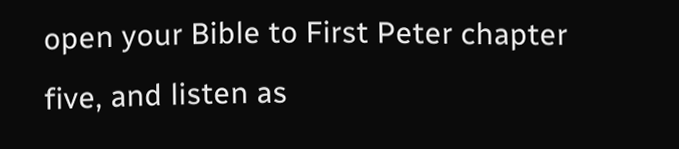open your Bible to First Peter chapter five, and listen as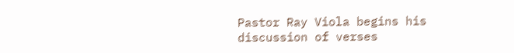Pastor Ray Viola begins his discussion of verses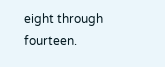eight through fourteen.